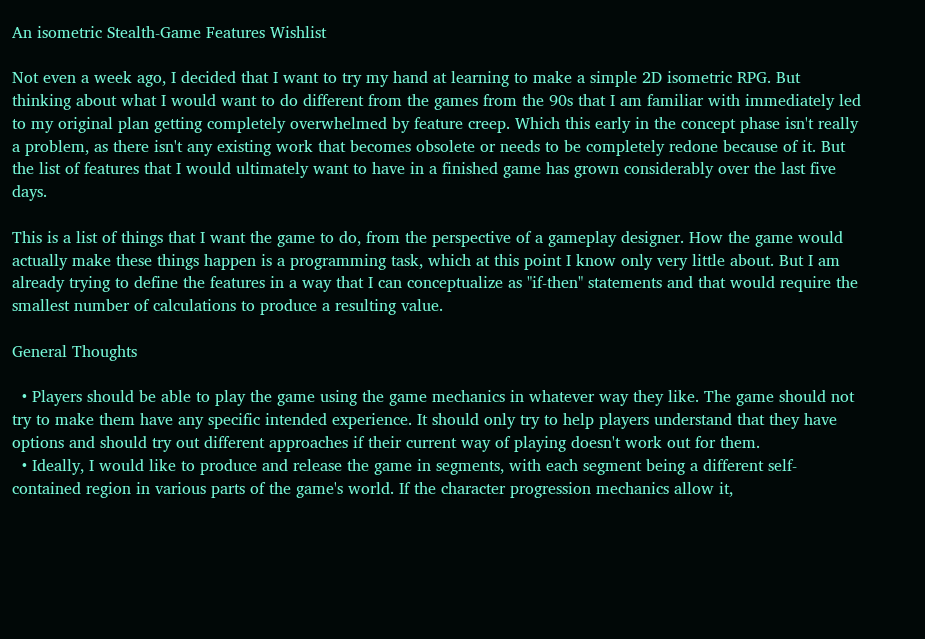An isometric Stealth-Game Features Wishlist

Not even a week ago, I decided that I want to try my hand at learning to make a simple 2D isometric RPG. But thinking about what I would want to do different from the games from the 90s that I am familiar with immediately led to my original plan getting completely overwhelmed by feature creep. Which this early in the concept phase isn't really a problem, as there isn't any existing work that becomes obsolete or needs to be completely redone because of it. But the list of features that I would ultimately want to have in a finished game has grown considerably over the last five days.

This is a list of things that I want the game to do, from the perspective of a gameplay designer. How the game would actually make these things happen is a programming task, which at this point I know only very little about. But I am already trying to define the features in a way that I can conceptualize as "if-then" statements and that would require the smallest number of calculations to produce a resulting value.

General Thoughts

  • Players should be able to play the game using the game mechanics in whatever way they like. The game should not try to make them have any specific intended experience. It should only try to help players understand that they have options and should try out different approaches if their current way of playing doesn't work out for them.
  • Ideally, I would like to produce and release the game in segments, with each segment being a different self-contained region in various parts of the game's world. If the character progression mechanics allow it,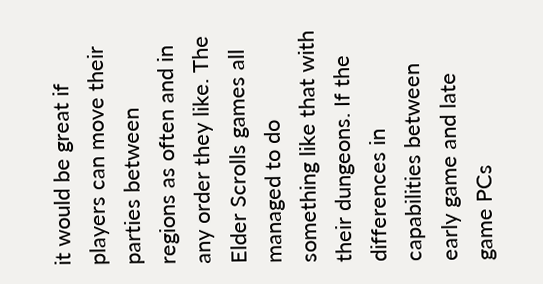it would be great if players can move their parties between regions as often and in any order they like. The Elder Scrolls games all managed to do something like that with their dungeons. If the differences in capabilities between early game and late game PCs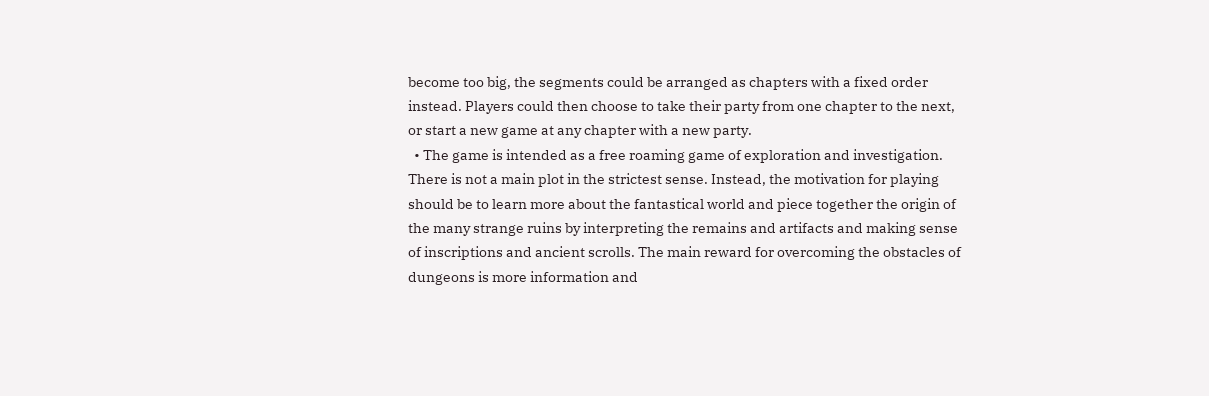become too big, the segments could be arranged as chapters with a fixed order instead. Players could then choose to take their party from one chapter to the next, or start a new game at any chapter with a new party.
  • The game is intended as a free roaming game of exploration and investigation. There is not a main plot in the strictest sense. Instead, the motivation for playing should be to learn more about the fantastical world and piece together the origin of the many strange ruins by interpreting the remains and artifacts and making sense of inscriptions and ancient scrolls. The main reward for overcoming the obstacles of dungeons is more information and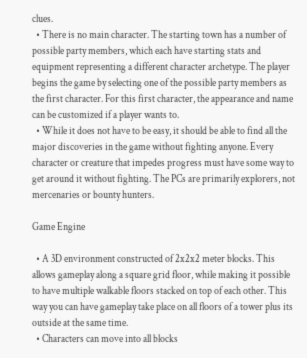clues.
  • There is no main character. The starting town has a number of possible party members, which each have starting stats and equipment representing a different character archetype. The player begins the game by selecting one of the possible party members as the first character. For this first character, the appearance and name can be customized if a player wants to.
  • While it does not have to be easy, it should be able to find all the major discoveries in the game without fighting anyone. Every character or creature that impedes progress must have some way to get around it without fighting. The PCs are primarily explorers, not mercenaries or bounty hunters.

Game Engine

  • A 3D environment constructed of 2x2x2 meter blocks. This allows gameplay along a square grid floor, while making it possible to have multiple walkable floors stacked on top of each other. This way you can have gameplay take place on all floors of a tower plus its outside at the same time.
  • Characters can move into all blocks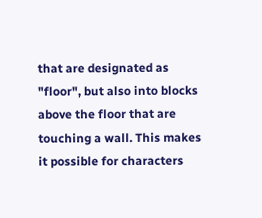that are designated as "floor", but also into blocks above the floor that are touching a wall. This makes it possible for characters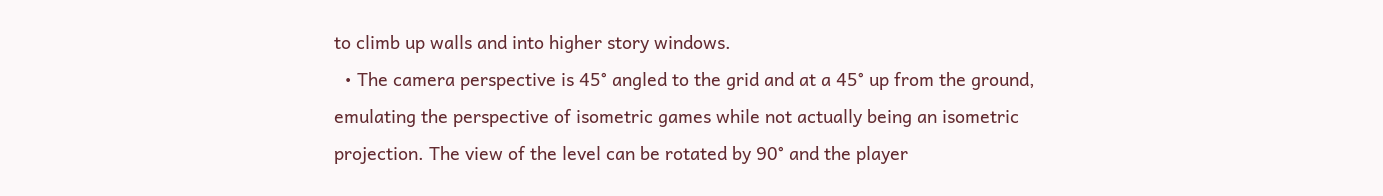to climb up walls and into higher story windows.
  • The camera perspective is 45° angled to the grid and at a 45° up from the ground, emulating the perspective of isometric games while not actually being an isometric projection. The view of the level can be rotated by 90° and the player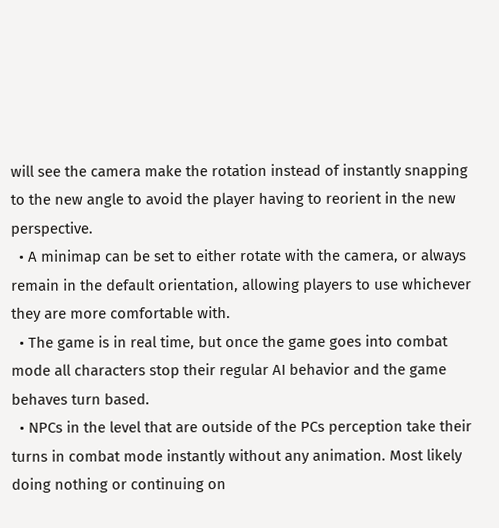will see the camera make the rotation instead of instantly snapping to the new angle to avoid the player having to reorient in the new perspective.
  • A minimap can be set to either rotate with the camera, or always remain in the default orientation, allowing players to use whichever they are more comfortable with.
  • The game is in real time, but once the game goes into combat mode all characters stop their regular AI behavior and the game behaves turn based.
  • NPCs in the level that are outside of the PCs perception take their turns in combat mode instantly without any animation. Most likely doing nothing or continuing on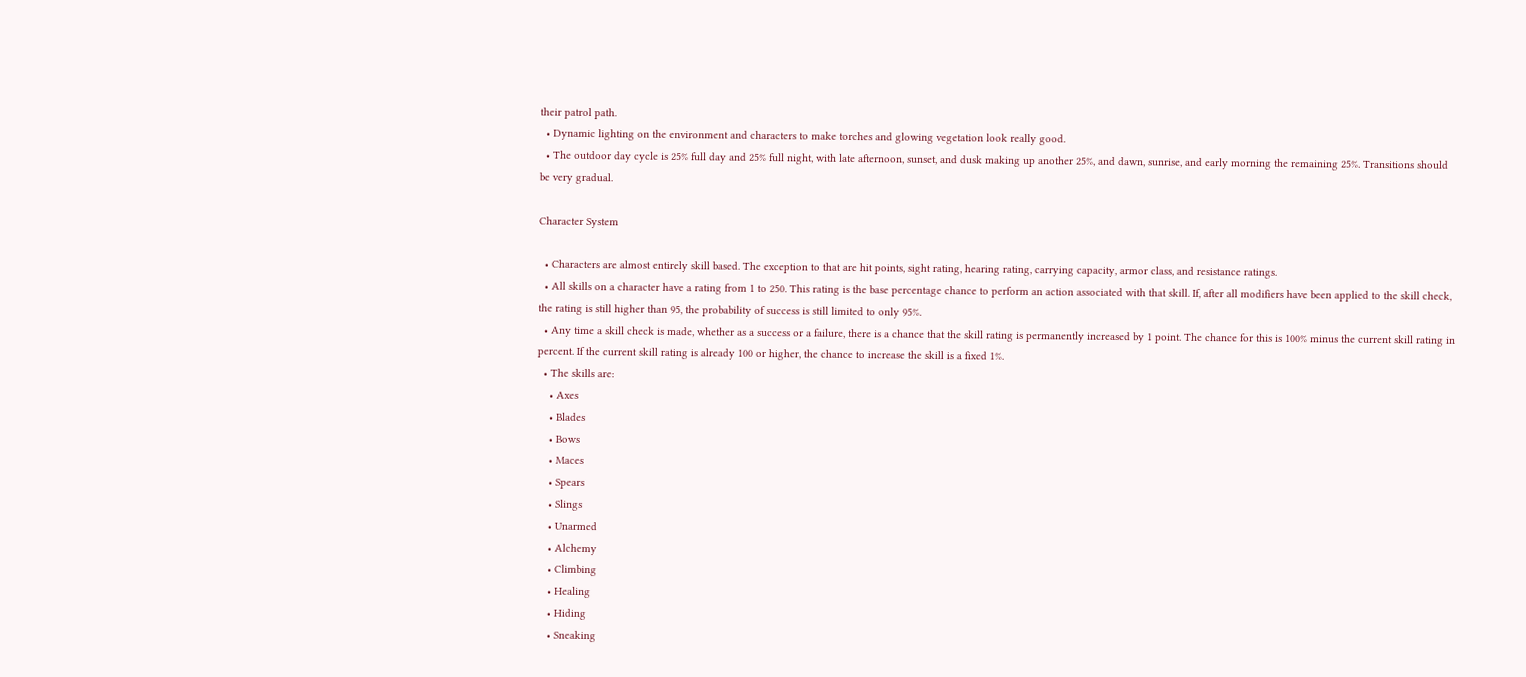their patrol path.
  • Dynamic lighting on the environment and characters to make torches and glowing vegetation look really good.
  • The outdoor day cycle is 25% full day and 25% full night, with late afternoon, sunset, and dusk making up another 25%, and dawn, sunrise, and early morning the remaining 25%. Transitions should be very gradual.

Character System

  • Characters are almost entirely skill based. The exception to that are hit points, sight rating, hearing rating, carrying capacity, armor class, and resistance ratings.
  • All skills on a character have a rating from 1 to 250. This rating is the base percentage chance to perform an action associated with that skill. If, after all modifiers have been applied to the skill check, the rating is still higher than 95, the probability of success is still limited to only 95%.
  • Any time a skill check is made, whether as a success or a failure, there is a chance that the skill rating is permanently increased by 1 point. The chance for this is 100% minus the current skill rating in percent. If the current skill rating is already 100 or higher, the chance to increase the skill is a fixed 1%.
  • The skills are:
    • Axes
    • Blades
    • Bows
    • Maces
    • Spears
    • Slings
    • Unarmed
    • Alchemy
    • Climbing
    • Healing
    • Hiding
    • Sneaking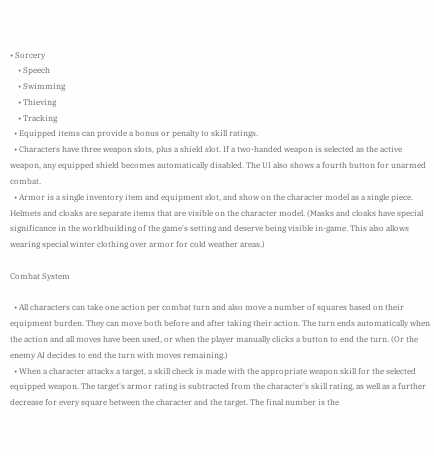• Sorcery
    • Speech
    • Swimming
    • Thieving
    • Tracking
  • Equipped items can provide a bonus or penalty to skill ratings.
  • Characters have three weapon slots, plus a shield slot. If a two-handed weapon is selected as the active weapon, any equipped shield becomes automatically disabled. The UI also shows a fourth button for unarmed combat.
  • Armor is a single inventory item and equipment slot, and show on the character model as a single piece. Helmets and cloaks are separate items that are visible on the character model. (Masks and cloaks have special significance in the worldbuilding of the game's setting and deserve being visible in-game. This also allows wearing special winter clothing over armor for cold weather areas.)

Combat System

  • All characters can take one action per combat turn and also move a number of squares based on their equipment burden. They can move both before and after taking their action. The turn ends automatically when the action and all moves have been used, or when the player manually clicks a button to end the turn. (Or the enemy AI decides to end the turn with moves remaining.)
  • When a character attacks a target, a skill check is made with the appropriate weapon skill for the selected equipped weapon. The target's armor rating is subtracted from the character's skill rating, as well as a further decrease for every square between the character and the target. The final number is the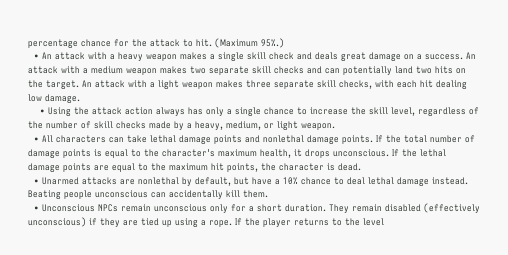percentage chance for the attack to hit. (Maximum 95%.)
  • An attack with a heavy weapon makes a single skill check and deals great damage on a success. An attack with a medium weapon makes two separate skill checks and can potentially land two hits on the target. An attack with a light weapon makes three separate skill checks, with each hit dealing low damage.
    • Using the attack action always has only a single chance to increase the skill level, regardless of the number of skill checks made by a heavy, medium, or light weapon.
  • All characters can take lethal damage points and nonlethal damage points. If the total number of damage points is equal to the character's maximum health, it drops unconscious. If the lethal damage points are equal to the maximum hit points, the character is dead.
  • Unarmed attacks are nonlethal by default, but have a 10% chance to deal lethal damage instead. Beating people unconscious can accidentally kill them.
  • Unconscious NPCs remain unconscious only for a short duration. They remain disabled (effectively unconscious) if they are tied up using a rope. If the player returns to the level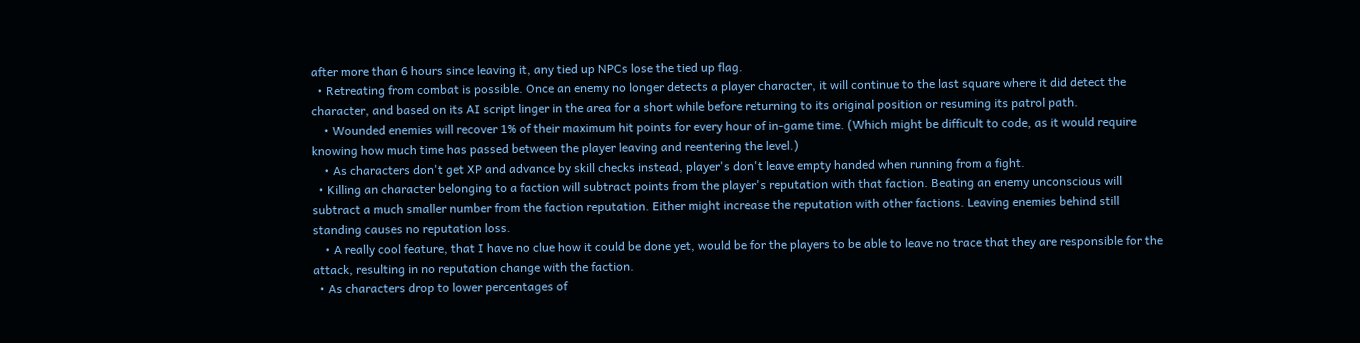after more than 6 hours since leaving it, any tied up NPCs lose the tied up flag.
  • Retreating from combat is possible. Once an enemy no longer detects a player character, it will continue to the last square where it did detect the character, and based on its AI script linger in the area for a short while before returning to its original position or resuming its patrol path.
    • Wounded enemies will recover 1% of their maximum hit points for every hour of in-game time. (Which might be difficult to code, as it would require knowing how much time has passed between the player leaving and reentering the level.)
    • As characters don't get XP and advance by skill checks instead, player's don't leave empty handed when running from a fight.
  • Killing an character belonging to a faction will subtract points from the player's reputation with that faction. Beating an enemy unconscious will subtract a much smaller number from the faction reputation. Either might increase the reputation with other factions. Leaving enemies behind still standing causes no reputation loss.
    • A really cool feature, that I have no clue how it could be done yet, would be for the players to be able to leave no trace that they are responsible for the attack, resulting in no reputation change with the faction.
  • As characters drop to lower percentages of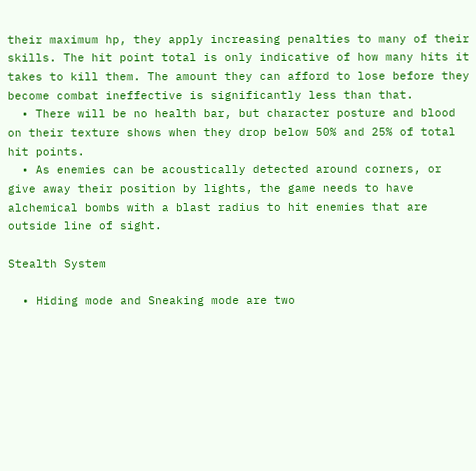their maximum hp, they apply increasing penalties to many of their skills. The hit point total is only indicative of how many hits it takes to kill them. The amount they can afford to lose before they become combat ineffective is significantly less than that.
  • There will be no health bar, but character posture and blood on their texture shows when they drop below 50% and 25% of total hit points.
  • As enemies can be acoustically detected around corners, or give away their position by lights, the game needs to have alchemical bombs with a blast radius to hit enemies that are outside line of sight.

Stealth System

  • Hiding mode and Sneaking mode are two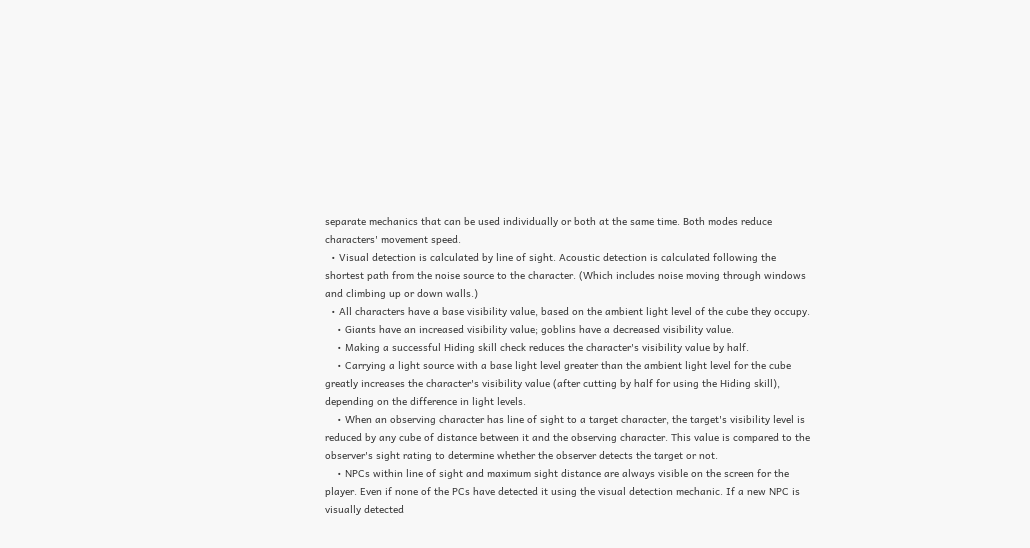separate mechanics that can be used individually or both at the same time. Both modes reduce characters' movement speed.
  • Visual detection is calculated by line of sight. Acoustic detection is calculated following the shortest path from the noise source to the character. (Which includes noise moving through windows and climbing up or down walls.)
  • All characters have a base visibility value, based on the ambient light level of the cube they occupy.
    • Giants have an increased visibility value; goblins have a decreased visibility value.
    • Making a successful Hiding skill check reduces the character's visibility value by half.
    • Carrying a light source with a base light level greater than the ambient light level for the cube greatly increases the character's visibility value (after cutting by half for using the Hiding skill), depending on the difference in light levels.
    • When an observing character has line of sight to a target character, the target's visibility level is reduced by any cube of distance between it and the observing character. This value is compared to the observer's sight rating to determine whether the observer detects the target or not.
    • NPCs within line of sight and maximum sight distance are always visible on the screen for the player. Even if none of the PCs have detected it using the visual detection mechanic. If a new NPC is visually detected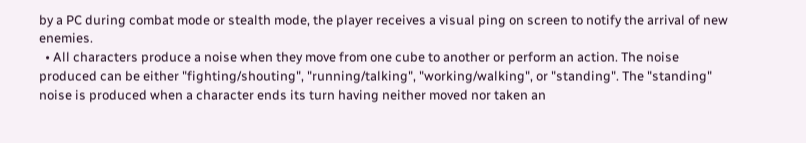by a PC during combat mode or stealth mode, the player receives a visual ping on screen to notify the arrival of new enemies.
  • All characters produce a noise when they move from one cube to another or perform an action. The noise produced can be either "fighting/shouting", "running/talking", "working/walking", or "standing". The "standing" noise is produced when a character ends its turn having neither moved nor taken an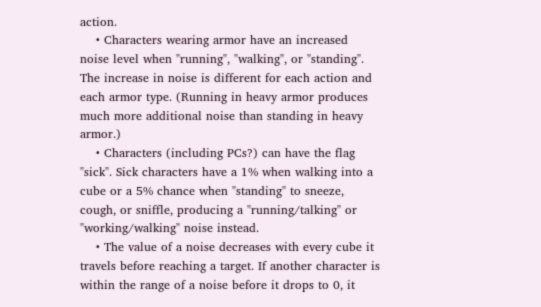action.
    • Characters wearing armor have an increased noise level when "running", "walking", or "standing". The increase in noise is different for each action and each armor type. (Running in heavy armor produces much more additional noise than standing in heavy armor.)
    • Characters (including PCs?) can have the flag "sick". Sick characters have a 1% when walking into a cube or a 5% chance when "standing" to sneeze, cough, or sniffle, producing a "running/talking" or "working/walking" noise instead.
    • The value of a noise decreases with every cube it travels before reaching a target. If another character is within the range of a noise before it drops to 0, it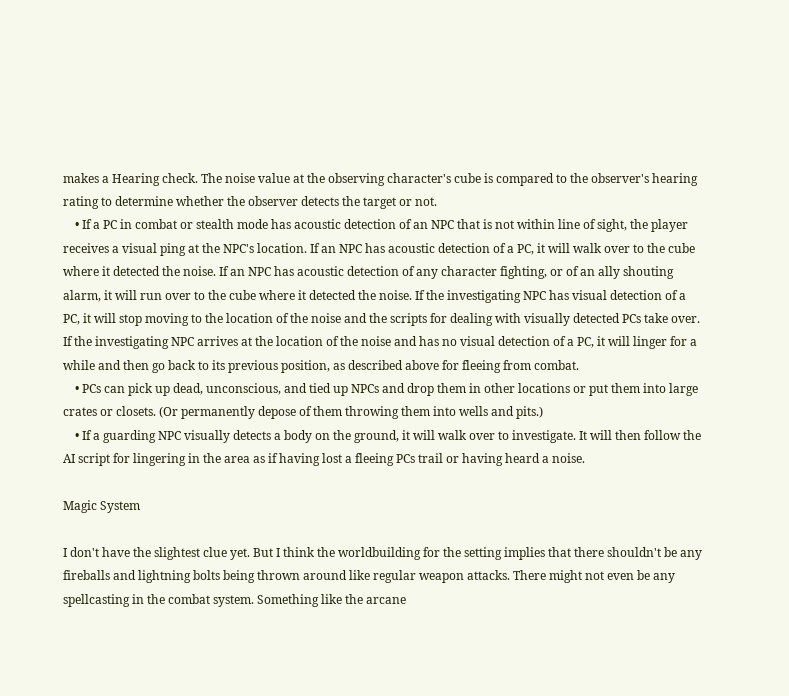makes a Hearing check. The noise value at the observing character's cube is compared to the observer's hearing rating to determine whether the observer detects the target or not.
    • If a PC in combat or stealth mode has acoustic detection of an NPC that is not within line of sight, the player receives a visual ping at the NPC's location. If an NPC has acoustic detection of a PC, it will walk over to the cube where it detected the noise. If an NPC has acoustic detection of any character fighting, or of an ally shouting alarm, it will run over to the cube where it detected the noise. If the investigating NPC has visual detection of a PC, it will stop moving to the location of the noise and the scripts for dealing with visually detected PCs take over. If the investigating NPC arrives at the location of the noise and has no visual detection of a PC, it will linger for a while and then go back to its previous position, as described above for fleeing from combat.
    • PCs can pick up dead, unconscious, and tied up NPCs and drop them in other locations or put them into large crates or closets. (Or permanently depose of them throwing them into wells and pits.)
    • If a guarding NPC visually detects a body on the ground, it will walk over to investigate. It will then follow the AI script for lingering in the area as if having lost a fleeing PCs trail or having heard a noise.

Magic System

I don't have the slightest clue yet. But I think the worldbuilding for the setting implies that there shouldn't be any fireballs and lightning bolts being thrown around like regular weapon attacks. There might not even be any spellcasting in the combat system. Something like the arcane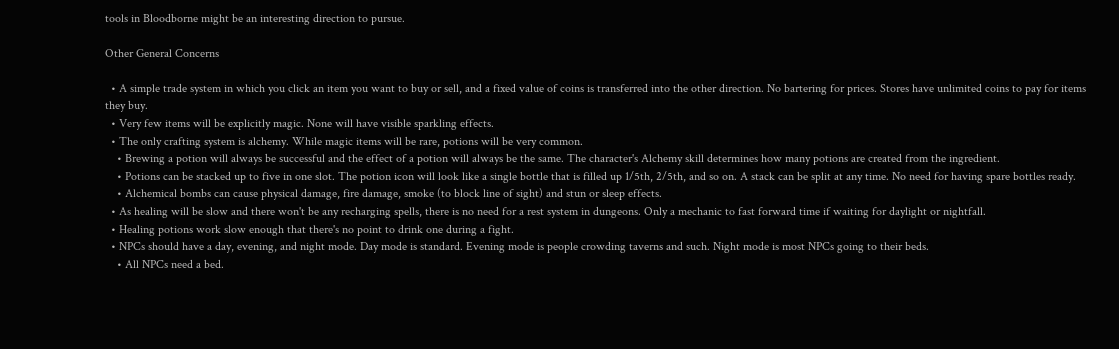tools in Bloodborne might be an interesting direction to pursue.

Other General Concerns

  • A simple trade system in which you click an item you want to buy or sell, and a fixed value of coins is transferred into the other direction. No bartering for prices. Stores have unlimited coins to pay for items they buy.
  • Very few items will be explicitly magic. None will have visible sparkling effects.
  • The only crafting system is alchemy. While magic items will be rare, potions will be very common.
    • Brewing a potion will always be successful and the effect of a potion will always be the same. The character's Alchemy skill determines how many potions are created from the ingredient.
    • Potions can be stacked up to five in one slot. The potion icon will look like a single bottle that is filled up 1/5th, 2/5th, and so on. A stack can be split at any time. No need for having spare bottles ready.
    • Alchemical bombs can cause physical damage, fire damage, smoke (to block line of sight) and stun or sleep effects.
  • As healing will be slow and there won't be any recharging spells, there is no need for a rest system in dungeons. Only a mechanic to fast forward time if waiting for daylight or nightfall.
  • Healing potions work slow enough that there's no point to drink one during a fight.
  • NPCs should have a day, evening, and night mode. Day mode is standard. Evening mode is people crowding taverns and such. Night mode is most NPCs going to their beds.
    • All NPCs need a bed.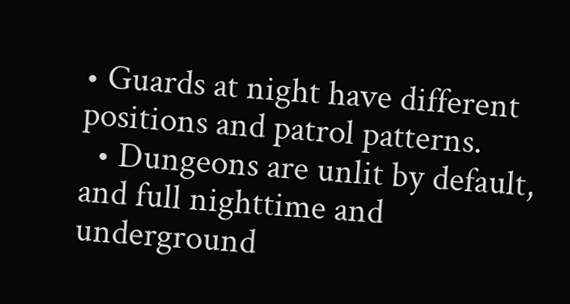• Guards at night have different positions and patrol patterns.
  • Dungeons are unlit by default, and full nighttime and underground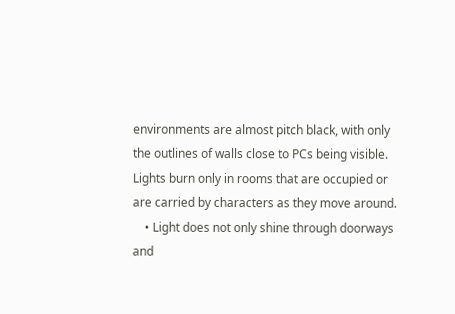environments are almost pitch black, with only the outlines of walls close to PCs being visible. Lights burn only in rooms that are occupied or are carried by characters as they move around.
    • Light does not only shine through doorways and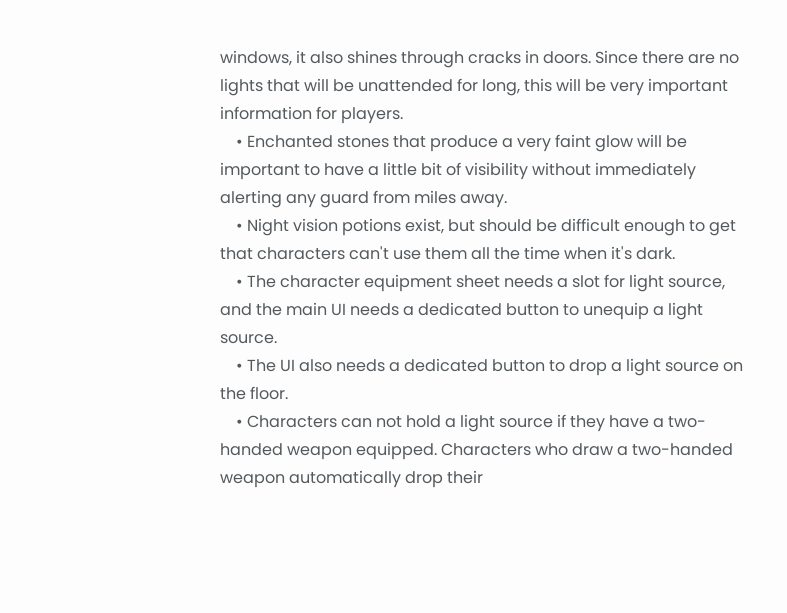windows, it also shines through cracks in doors. Since there are no lights that will be unattended for long, this will be very important information for players.
    • Enchanted stones that produce a very faint glow will be important to have a little bit of visibility without immediately alerting any guard from miles away.
    • Night vision potions exist, but should be difficult enough to get that characters can't use them all the time when it's dark.
    • The character equipment sheet needs a slot for light source, and the main UI needs a dedicated button to unequip a light source.
    • The UI also needs a dedicated button to drop a light source on the floor.
    • Characters can not hold a light source if they have a two-handed weapon equipped. Characters who draw a two-handed weapon automatically drop their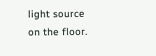light source on the floor.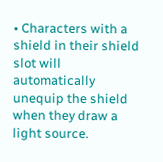• Characters with a shield in their shield slot will automatically unequip the shield when they draw a light source.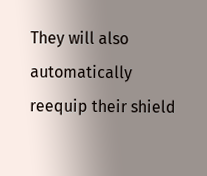They will also automatically reequip their shield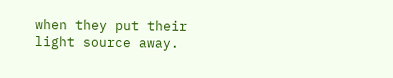when they put their light source away.